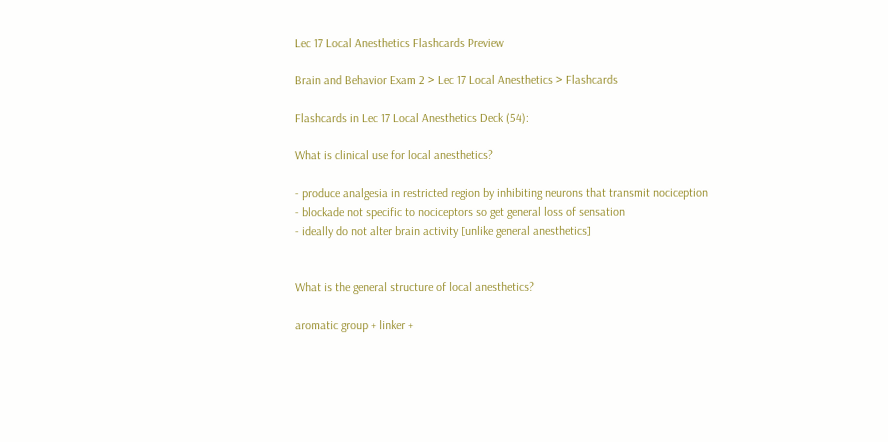Lec 17 Local Anesthetics Flashcards Preview

Brain and Behavior Exam 2 > Lec 17 Local Anesthetics > Flashcards

Flashcards in Lec 17 Local Anesthetics Deck (54):

What is clinical use for local anesthetics?

- produce analgesia in restricted region by inhibiting neurons that transmit nociception
- blockade not specific to nociceptors so get general loss of sensation
- ideally do not alter brain activity [unlike general anesthetics]


What is the general structure of local anesthetics?

aromatic group + linker +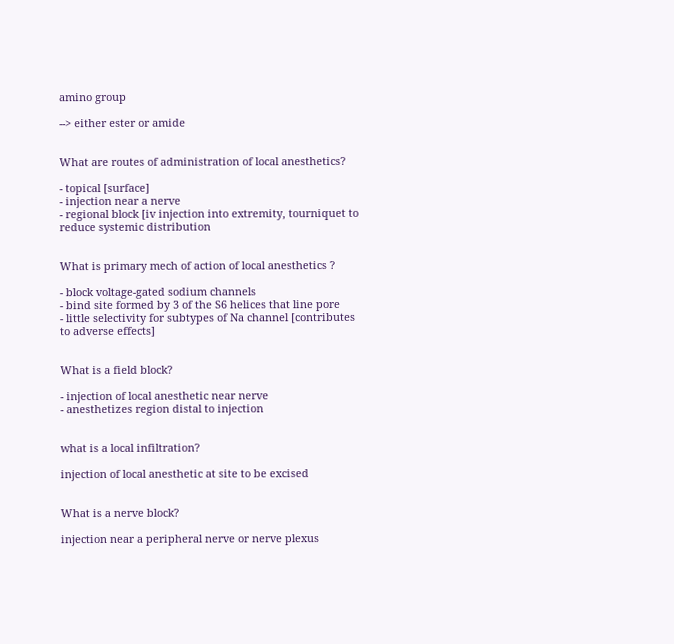amino group

--> either ester or amide


What are routes of administration of local anesthetics?

- topical [surface]
- injection near a nerve
- regional block [iv injection into extremity, tourniquet to reduce systemic distribution


What is primary mech of action of local anesthetics ?

- block voltage-gated sodium channels
- bind site formed by 3 of the S6 helices that line pore
- little selectivity for subtypes of Na channel [contributes to adverse effects]


What is a field block?

- injection of local anesthetic near nerve
- anesthetizes region distal to injection


what is a local infiltration?

injection of local anesthetic at site to be excised


What is a nerve block?

injection near a peripheral nerve or nerve plexus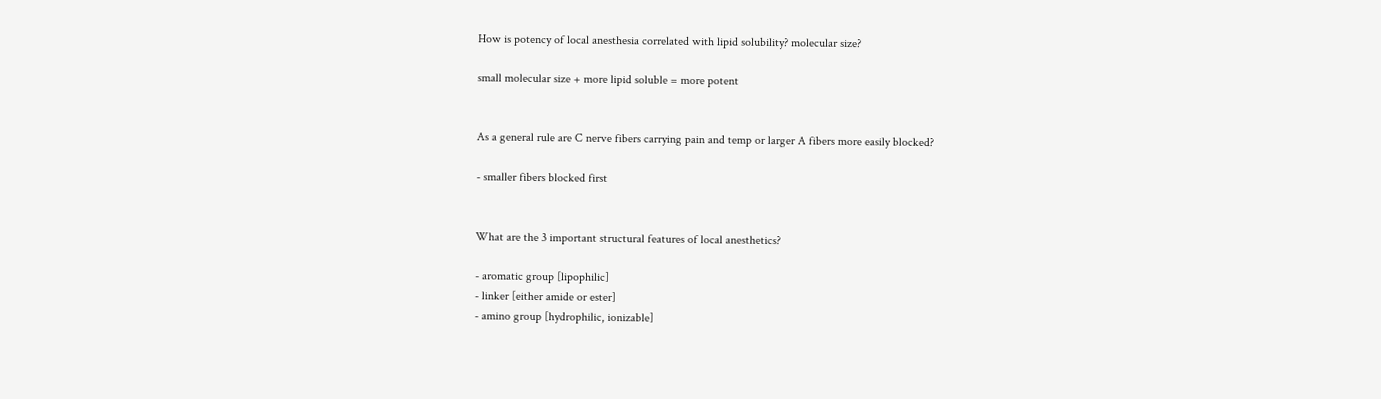How is potency of local anesthesia correlated with lipid solubility? molecular size?

small molecular size + more lipid soluble = more potent


As a general rule are C nerve fibers carrying pain and temp or larger A fibers more easily blocked?

- smaller fibers blocked first


What are the 3 important structural features of local anesthetics?

- aromatic group [lipophilic]
- linker [either amide or ester]
- amino group [hydrophilic, ionizable]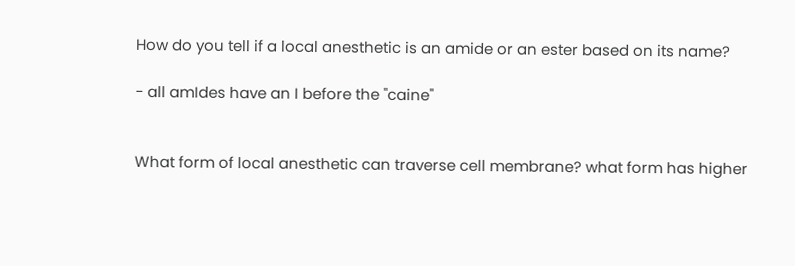How do you tell if a local anesthetic is an amide or an ester based on its name?

- all amIdes have an I before the "caine"


What form of local anesthetic can traverse cell membrane? what form has higher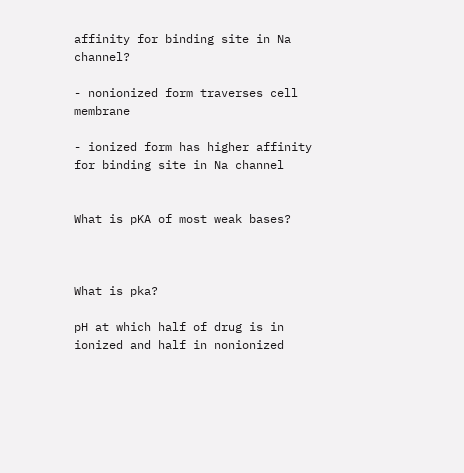affinity for binding site in Na channel?

- nonionized form traverses cell membrane

- ionized form has higher affinity for binding site in Na channel


What is pKA of most weak bases?



What is pka?

pH at which half of drug is in ionized and half in nonionized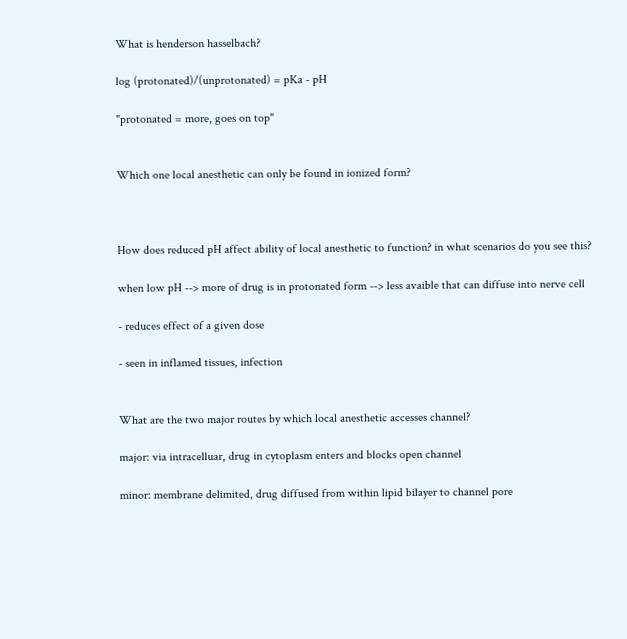What is henderson hasselbach?

log (protonated)/(unprotonated) = pKa - pH

"protonated = more, goes on top"


Which one local anesthetic can only be found in ionized form?



How does reduced pH affect ability of local anesthetic to function? in what scenarios do you see this?

when low pH --> more of drug is in protonated form --> less avaible that can diffuse into nerve cell

- reduces effect of a given dose

- seen in inflamed tissues, infection


What are the two major routes by which local anesthetic accesses channel?

major: via intracelluar, drug in cytoplasm enters and blocks open channel

minor: membrane delimited, drug diffused from within lipid bilayer to channel pore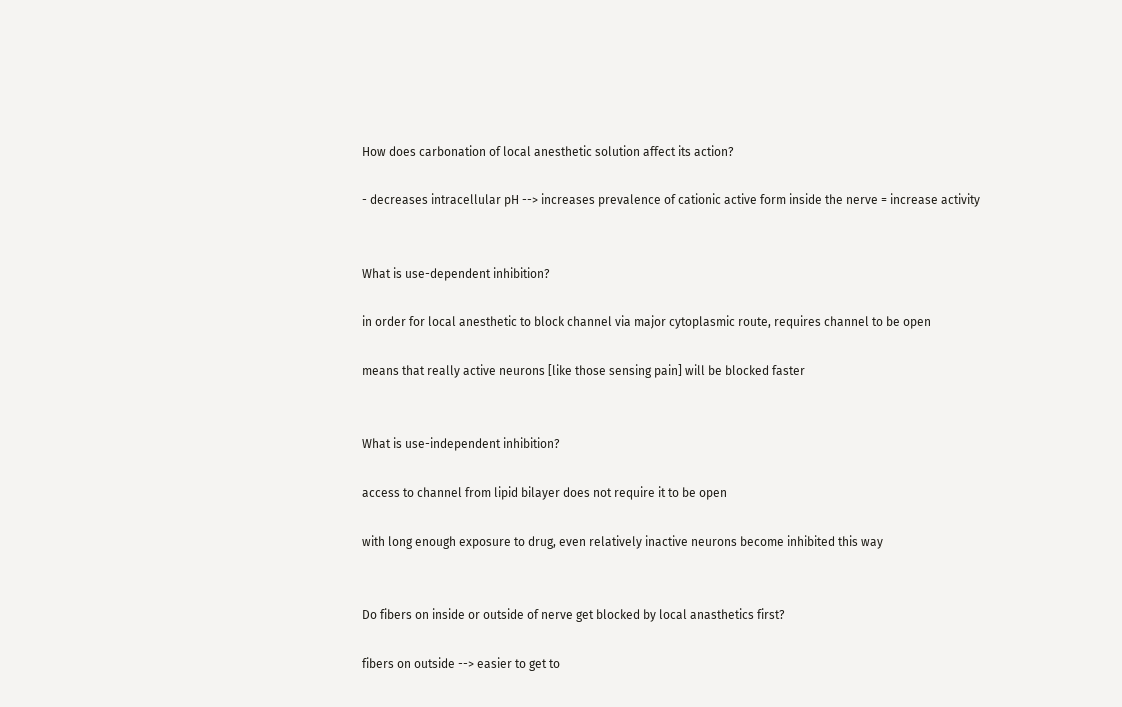How does carbonation of local anesthetic solution affect its action?

- decreases intracellular pH --> increases prevalence of cationic active form inside the nerve = increase activity


What is use-dependent inhibition?

in order for local anesthetic to block channel via major cytoplasmic route, requires channel to be open

means that really active neurons [like those sensing pain] will be blocked faster


What is use-independent inhibition?

access to channel from lipid bilayer does not require it to be open

with long enough exposure to drug, even relatively inactive neurons become inhibited this way


Do fibers on inside or outside of nerve get blocked by local anasthetics first?

fibers on outside --> easier to get to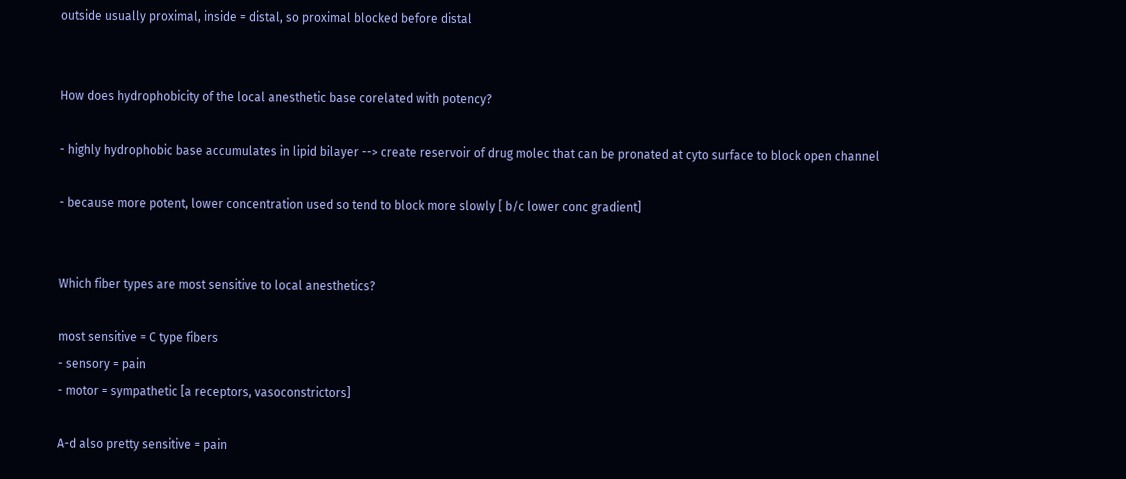outside usually proximal, inside = distal, so proximal blocked before distal


How does hydrophobicity of the local anesthetic base corelated with potency?

- highly hydrophobic base accumulates in lipid bilayer --> create reservoir of drug molec that can be pronated at cyto surface to block open channel

- because more potent, lower concentration used so tend to block more slowly [ b/c lower conc gradient]


Which fiber types are most sensitive to local anesthetics?

most sensitive = C type fibers
- sensory = pain
- motor = sympathetic [a receptors, vasoconstrictors]

A-d also pretty sensitive = pain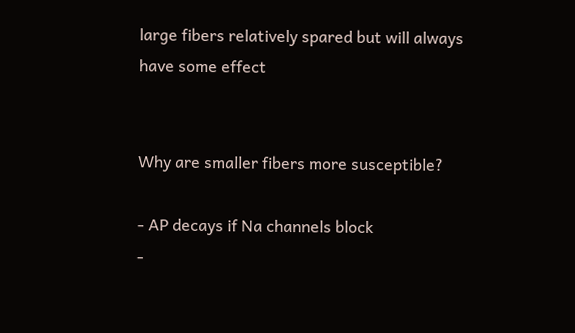large fibers relatively spared but will always have some effect


Why are smaller fibers more susceptible?

- AP decays if Na channels block
-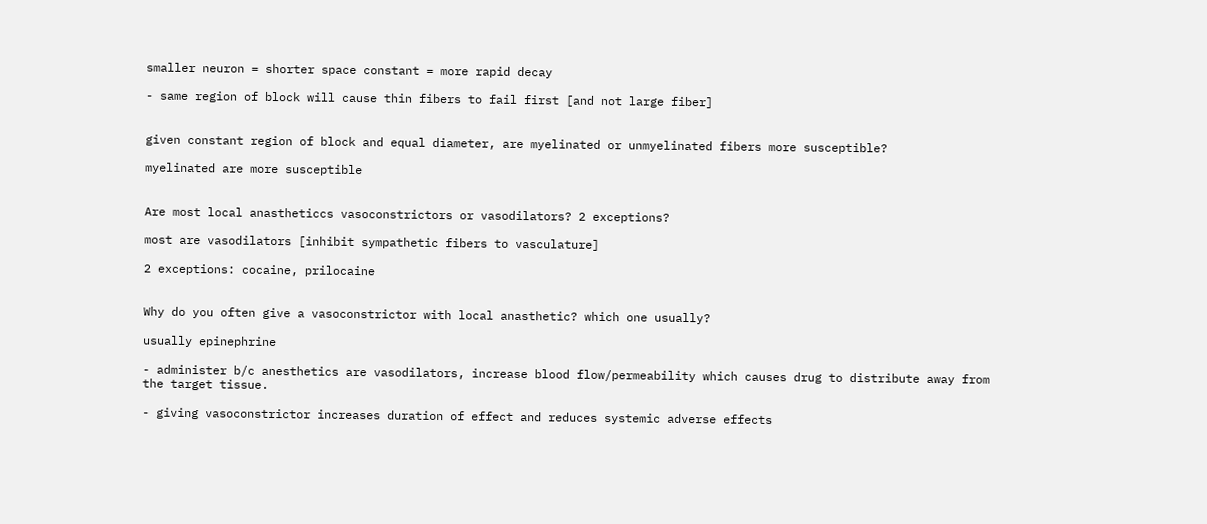smaller neuron = shorter space constant = more rapid decay

- same region of block will cause thin fibers to fail first [and not large fiber]


given constant region of block and equal diameter, are myelinated or unmyelinated fibers more susceptible?

myelinated are more susceptible


Are most local anastheticcs vasoconstrictors or vasodilators? 2 exceptions?

most are vasodilators [inhibit sympathetic fibers to vasculature]

2 exceptions: cocaine, prilocaine


Why do you often give a vasoconstrictor with local anasthetic? which one usually?

usually epinephrine

- administer b/c anesthetics are vasodilators, increase blood flow/permeability which causes drug to distribute away from the target tissue.

- giving vasoconstrictor increases duration of effect and reduces systemic adverse effects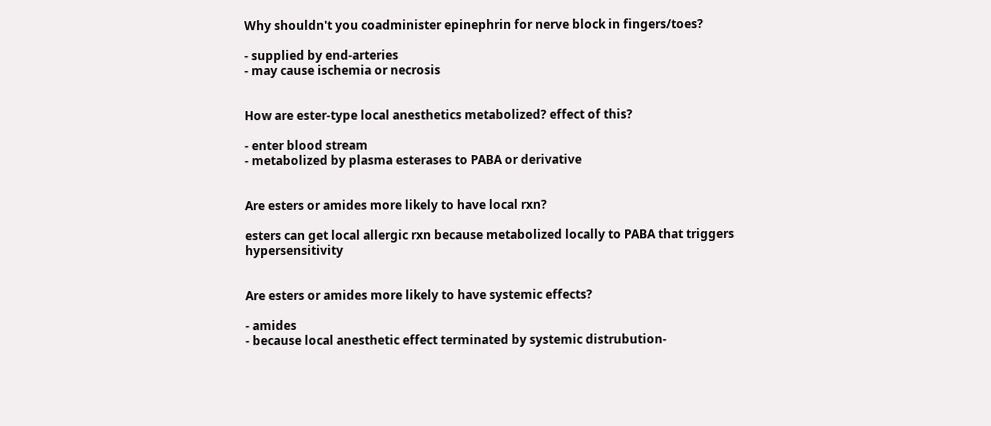Why shouldn't you coadminister epinephrin for nerve block in fingers/toes?

- supplied by end-arteries
- may cause ischemia or necrosis


How are ester-type local anesthetics metabolized? effect of this?

- enter blood stream
- metabolized by plasma esterases to PABA or derivative


Are esters or amides more likely to have local rxn?

esters can get local allergic rxn because metabolized locally to PABA that triggers hypersensitivity


Are esters or amides more likely to have systemic effects?

- amides
- because local anesthetic effect terminated by systemic distrubution-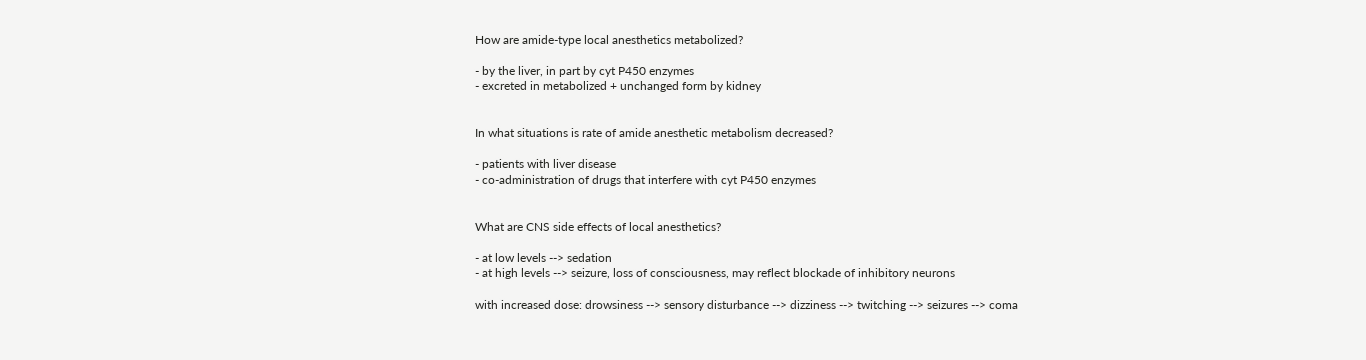How are amide-type local anesthetics metabolized?

- by the liver, in part by cyt P450 enzymes
- excreted in metabolized + unchanged form by kidney


In what situations is rate of amide anesthetic metabolism decreased?

- patients with liver disease
- co-administration of drugs that interfere with cyt P450 enzymes


What are CNS side effects of local anesthetics?

- at low levels --> sedation
- at high levels --> seizure, loss of consciousness, may reflect blockade of inhibitory neurons

with increased dose: drowsiness --> sensory disturbance --> dizziness --> twitching --> seizures --> coma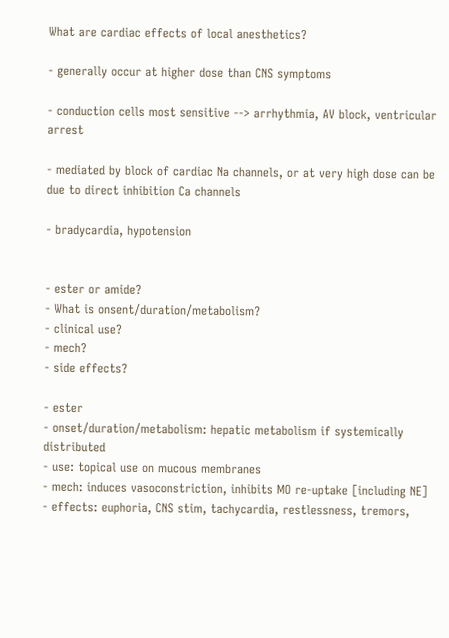What are cardiac effects of local anesthetics?

- generally occur at higher dose than CNS symptoms

- conduction cells most sensitive --> arrhythmia, AV block, ventricular arrest

- mediated by block of cardiac Na channels, or at very high dose can be due to direct inhibition Ca channels

- bradycardia, hypotension


- ester or amide?
- What is onsent/duration/metabolism?
- clinical use?
- mech?
- side effects?

- ester
- onset/duration/metabolism: hepatic metabolism if systemically distributed
- use: topical use on mucous membranes
- mech: induces vasoconstriction, inhibits MO re-uptake [including NE]
- effects: euphoria, CNS stim, tachycardia, restlessness, tremors,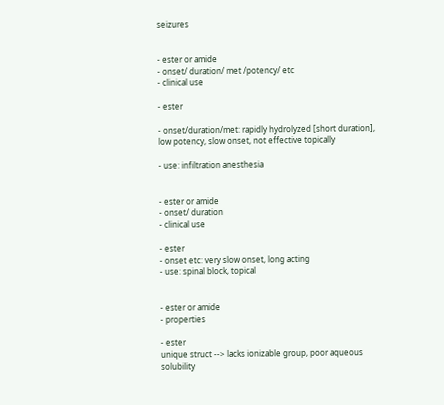seizures


- ester or amide
- onset/ duration/ met /potency/ etc
- clinical use

- ester

- onset/duration/met: rapidly hydrolyzed [short duration], low potency, slow onset, not effective topically

- use: infiltration anesthesia


- ester or amide
- onset/ duration
- clinical use

- ester
- onset etc: very slow onset, long acting
- use: spinal block, topical


- ester or amide
- properties

- ester
unique struct --> lacks ionizable group, poor aqueous solubility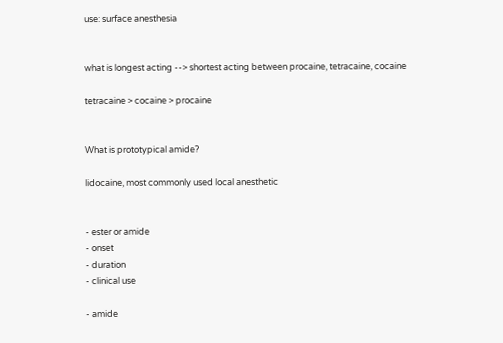use: surface anesthesia


what is longest acting --> shortest acting between procaine, tetracaine, cocaine

tetracaine > cocaine > procaine


What is prototypical amide?

lidocaine, most commonly used local anesthetic


- ester or amide
- onset
- duration
- clinical use

- amide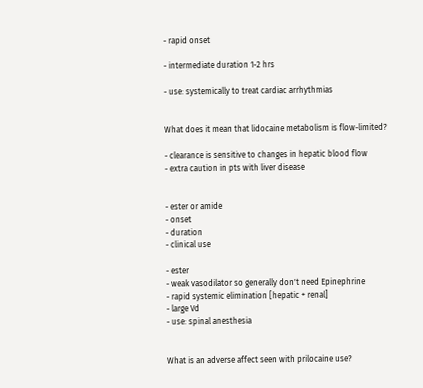- rapid onset

- intermediate duration 1-2 hrs

- use: systemically to treat cardiac arrhythmias


What does it mean that lidocaine metabolism is flow-limited?

- clearance is sensitive to changes in hepatic blood flow
- extra caution in pts with liver disease


- ester or amide
- onset
- duration
- clinical use

- ester
- weak vasodilator so generally don't need Epinephrine
- rapid systemic elimination [hepatic + renal]
- large Vd
- use: spinal anesthesia


What is an adverse affect seen with prilocaine use?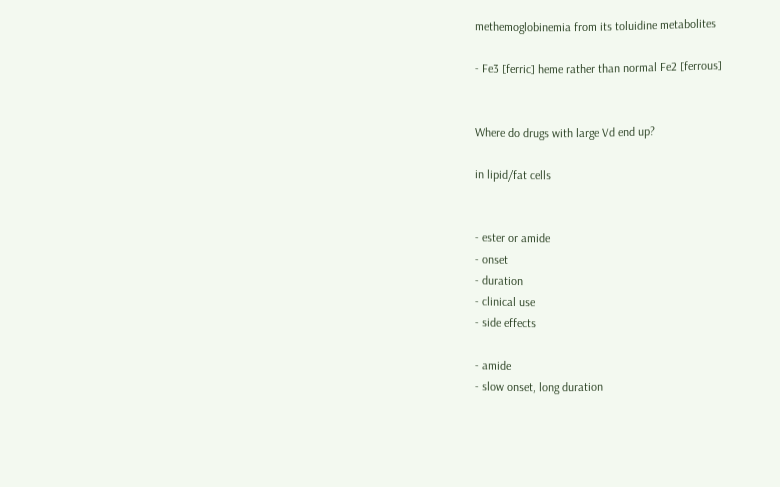methemoglobinemia from its toluidine metabolites

- Fe3 [ferric] heme rather than normal Fe2 [ferrous]


Where do drugs with large Vd end up?

in lipid/fat cells


- ester or amide
- onset
- duration
- clinical use
- side effects

- amide
- slow onset, long duration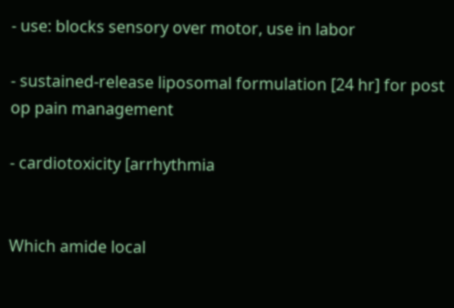- use: blocks sensory over motor, use in labor

- sustained-release liposomal formulation [24 hr] for post op pain management

- cardiotoxicity [arrhythmia


Which amide local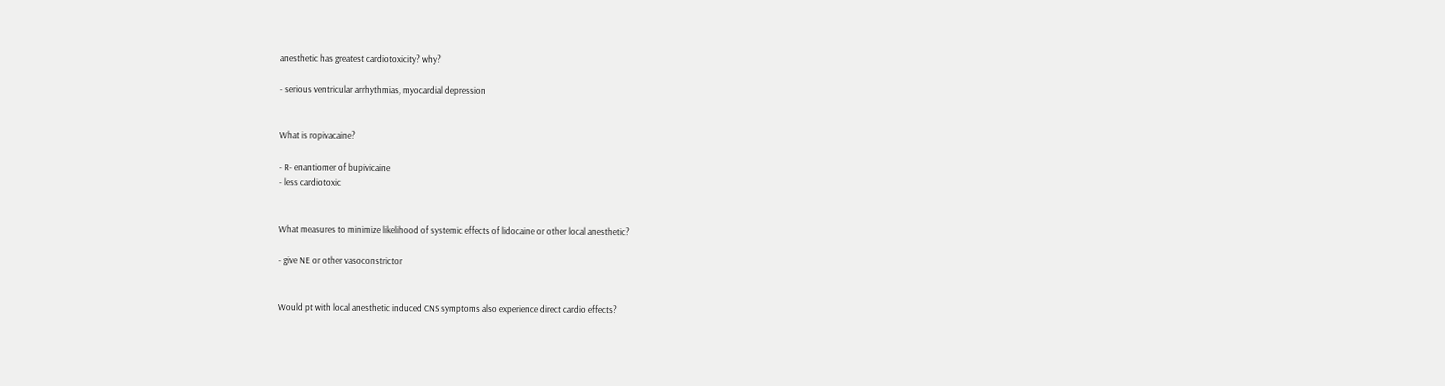anesthetic has greatest cardiotoxicity? why?

- serious ventricular arrhythmias, myocardial depression


What is ropivacaine?

- R- enantiomer of bupivicaine
- less cardiotoxic


What measures to minimize likelihood of systemic effects of lidocaine or other local anesthetic?

- give NE or other vasoconstrictor


Would pt with local anesthetic induced CNS symptoms also experience direct cardio effects?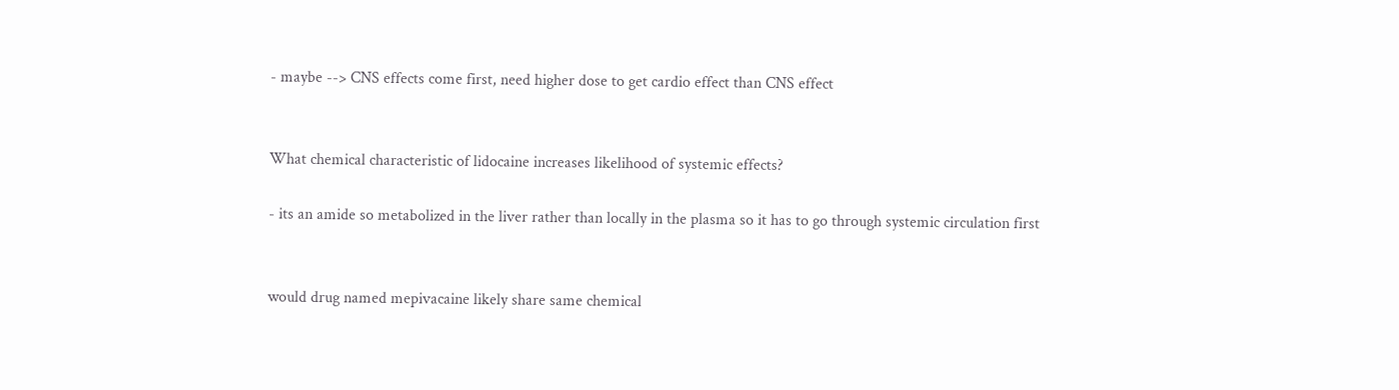- maybe --> CNS effects come first, need higher dose to get cardio effect than CNS effect


What chemical characteristic of lidocaine increases likelihood of systemic effects?

- its an amide so metabolized in the liver rather than locally in the plasma so it has to go through systemic circulation first


would drug named mepivacaine likely share same chemical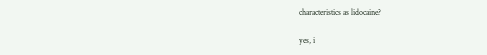characteristics as lidocaine?

yes, i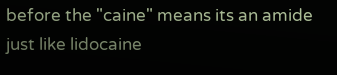before the "caine" means its an amide just like lidocaine